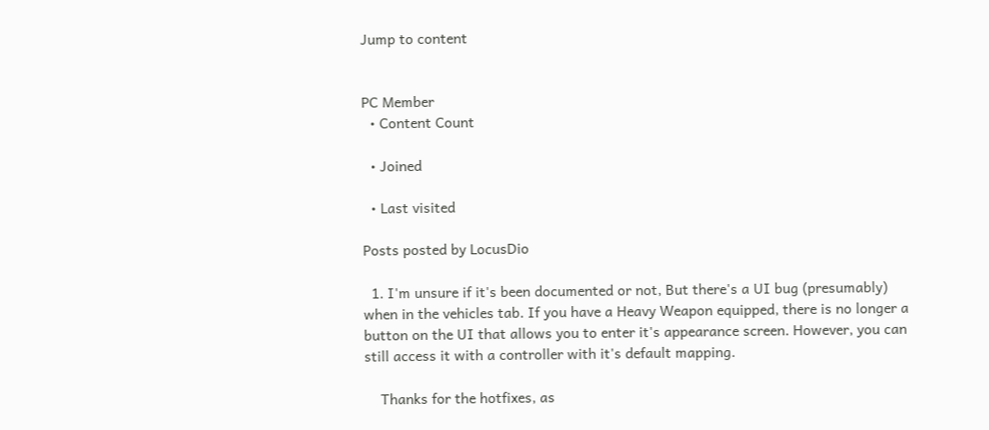Jump to content


PC Member
  • Content Count

  • Joined

  • Last visited

Posts posted by LocusDio

  1. I'm unsure if it's been documented or not, But there's a UI bug (presumably) when in the vehicles tab. If you have a Heavy Weapon equipped, there is no longer a button on the UI that allows you to enter it's appearance screen. However, you can still access it with a controller with it's default mapping.

    Thanks for the hotfixes, as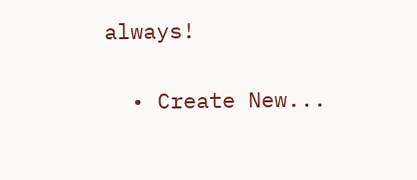always!

  • Create New...